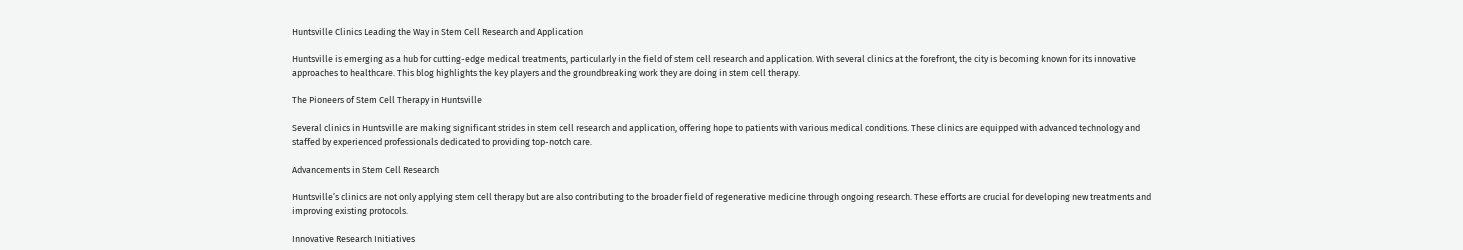Huntsville Clinics Leading the Way in Stem Cell Research and Application

Huntsville is emerging as a hub for cutting-edge medical treatments, particularly in the field of stem cell research and application. With several clinics at the forefront, the city is becoming known for its innovative approaches to healthcare. This blog highlights the key players and the groundbreaking work they are doing in stem cell therapy.

The Pioneers of Stem Cell Therapy in Huntsville

Several clinics in Huntsville are making significant strides in stem cell research and application, offering hope to patients with various medical conditions. These clinics are equipped with advanced technology and staffed by experienced professionals dedicated to providing top-notch care.

Advancements in Stem Cell Research

Huntsville’s clinics are not only applying stem cell therapy but are also contributing to the broader field of regenerative medicine through ongoing research. These efforts are crucial for developing new treatments and improving existing protocols.

Innovative Research Initiatives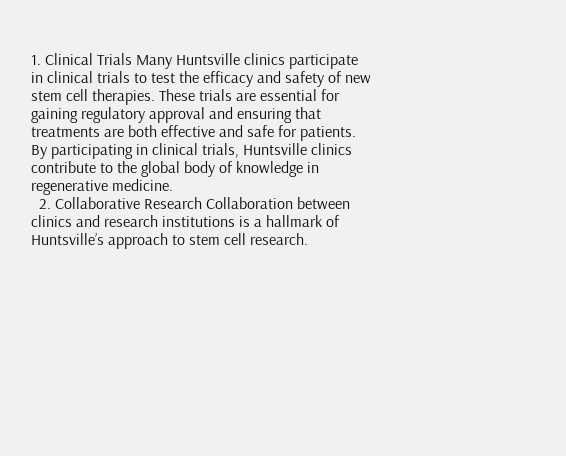1. Clinical Trials Many Huntsville clinics participate in clinical trials to test the efficacy and safety of new stem cell therapies. These trials are essential for gaining regulatory approval and ensuring that treatments are both effective and safe for patients. By participating in clinical trials, Huntsville clinics contribute to the global body of knowledge in regenerative medicine.
  2. Collaborative Research Collaboration between clinics and research institutions is a hallmark of Huntsville’s approach to stem cell research.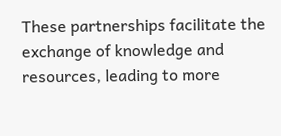These partnerships facilitate the exchange of knowledge and resources, leading to more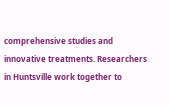comprehensive studies and innovative treatments. Researchers in Huntsville work together to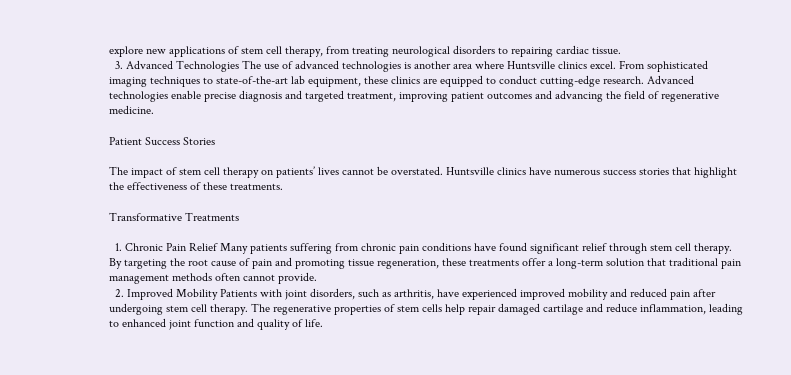explore new applications of stem cell therapy, from treating neurological disorders to repairing cardiac tissue.
  3. Advanced Technologies The use of advanced technologies is another area where Huntsville clinics excel. From sophisticated imaging techniques to state-of-the-art lab equipment, these clinics are equipped to conduct cutting-edge research. Advanced technologies enable precise diagnosis and targeted treatment, improving patient outcomes and advancing the field of regenerative medicine.

Patient Success Stories

The impact of stem cell therapy on patients’ lives cannot be overstated. Huntsville clinics have numerous success stories that highlight the effectiveness of these treatments.

Transformative Treatments

  1. Chronic Pain Relief Many patients suffering from chronic pain conditions have found significant relief through stem cell therapy. By targeting the root cause of pain and promoting tissue regeneration, these treatments offer a long-term solution that traditional pain management methods often cannot provide.
  2. Improved Mobility Patients with joint disorders, such as arthritis, have experienced improved mobility and reduced pain after undergoing stem cell therapy. The regenerative properties of stem cells help repair damaged cartilage and reduce inflammation, leading to enhanced joint function and quality of life.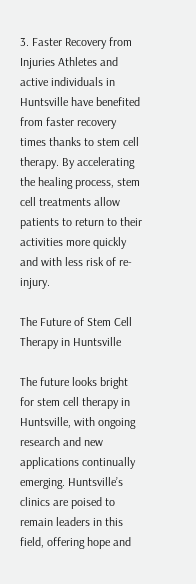3. Faster Recovery from Injuries Athletes and active individuals in Huntsville have benefited from faster recovery times thanks to stem cell therapy. By accelerating the healing process, stem cell treatments allow patients to return to their activities more quickly and with less risk of re-injury.

The Future of Stem Cell Therapy in Huntsville

The future looks bright for stem cell therapy in Huntsville, with ongoing research and new applications continually emerging. Huntsville’s clinics are poised to remain leaders in this field, offering hope and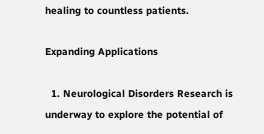healing to countless patients.

Expanding Applications

  1. Neurological Disorders Research is underway to explore the potential of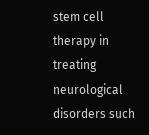stem cell therapy in treating neurological disorders such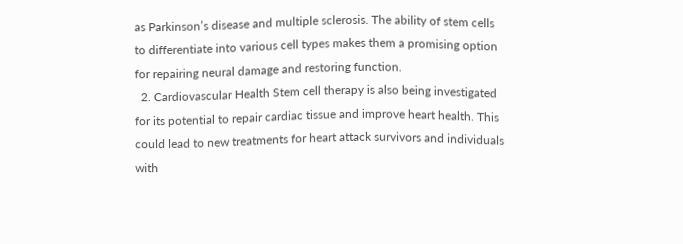as Parkinson’s disease and multiple sclerosis. The ability of stem cells to differentiate into various cell types makes them a promising option for repairing neural damage and restoring function.
  2. Cardiovascular Health Stem cell therapy is also being investigated for its potential to repair cardiac tissue and improve heart health. This could lead to new treatments for heart attack survivors and individuals with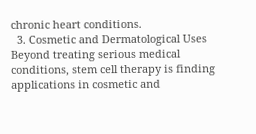chronic heart conditions.
  3. Cosmetic and Dermatological Uses Beyond treating serious medical conditions, stem cell therapy is finding applications in cosmetic and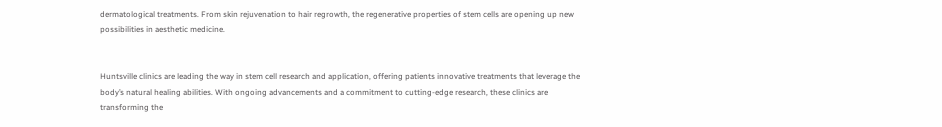dermatological treatments. From skin rejuvenation to hair regrowth, the regenerative properties of stem cells are opening up new possibilities in aesthetic medicine.


Huntsville clinics are leading the way in stem cell research and application, offering patients innovative treatments that leverage the body’s natural healing abilities. With ongoing advancements and a commitment to cutting-edge research, these clinics are transforming the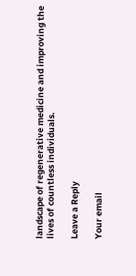landscape of regenerative medicine and improving the lives of countless individuals.

Leave a Reply

Your email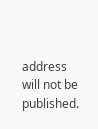address will not be published.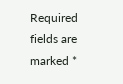Required fields are marked *